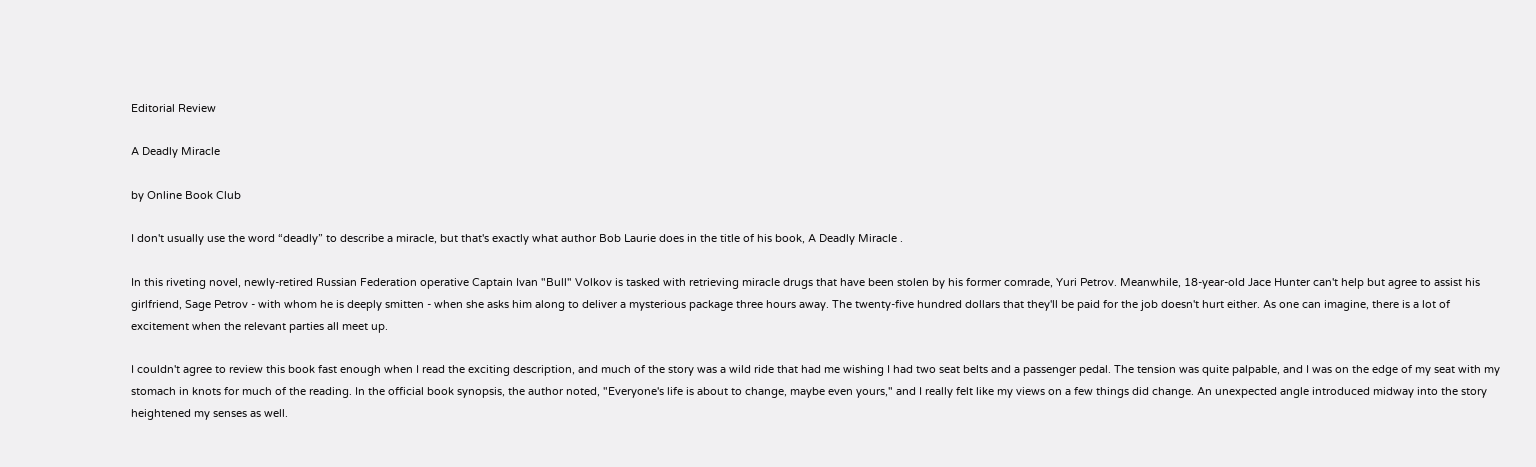Editorial Review

A Deadly Miracle

by Online Book Club

I don't usually use the word “deadly” to describe a miracle, but that's exactly what author Bob Laurie does in the title of his book, A Deadly Miracle .

In this riveting novel, newly-retired Russian Federation operative Captain Ivan "Bull" Volkov is tasked with retrieving miracle drugs that have been stolen by his former comrade, Yuri Petrov. Meanwhile, 18-year-old Jace Hunter can't help but agree to assist his girlfriend, Sage Petrov - with whom he is deeply smitten - when she asks him along to deliver a mysterious package three hours away. The twenty-five hundred dollars that they'll be paid for the job doesn't hurt either. As one can imagine, there is a lot of excitement when the relevant parties all meet up.

I couldn't agree to review this book fast enough when I read the exciting description, and much of the story was a wild ride that had me wishing I had two seat belts and a passenger pedal. The tension was quite palpable, and I was on the edge of my seat with my stomach in knots for much of the reading. In the official book synopsis, the author noted, "Everyone's life is about to change, maybe even yours," and I really felt like my views on a few things did change. An unexpected angle introduced midway into the story heightened my senses as well.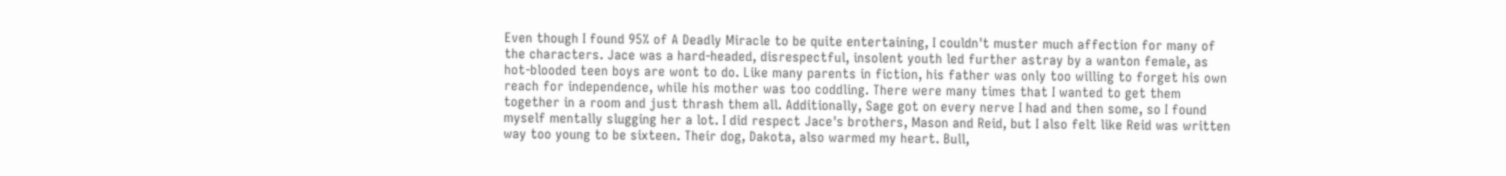Even though I found 95% of A Deadly Miracle to be quite entertaining, I couldn't muster much affection for many of the characters. Jace was a hard-headed, disrespectful, insolent youth led further astray by a wanton female, as hot-blooded teen boys are wont to do. Like many parents in fiction, his father was only too willing to forget his own reach for independence, while his mother was too coddling. There were many times that I wanted to get them together in a room and just thrash them all. Additionally, Sage got on every nerve I had and then some, so I found myself mentally slugging her a lot. I did respect Jace's brothers, Mason and Reid, but I also felt like Reid was written way too young to be sixteen. Their dog, Dakota, also warmed my heart. Bull,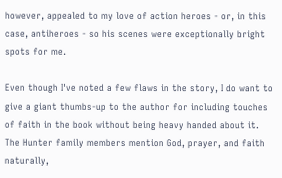however, appealed to my love of action heroes - or, in this case, antiheroes - so his scenes were exceptionally bright spots for me.

Even though I've noted a few flaws in the story, I do want to give a giant thumbs-up to the author for including touches of faith in the book without being heavy handed about it. The Hunter family members mention God, prayer, and faith naturally,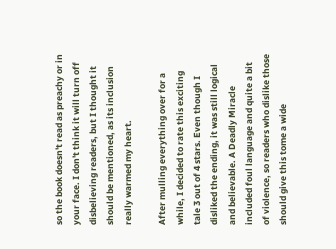so the book doesn't read as preachy or in your face. I don't think it will turn off disbelieving readers, but I thought it should be mentioned, as its inclusion really warmed my heart.

After mulling everything over for a while, I decided to rate this exciting tale 3 out of 4 stars. Even though I disliked the ending, it was still logical and believable. A Deadly Miracle included foul language and quite a bit of violence, so readers who dislike those should give this tome a wide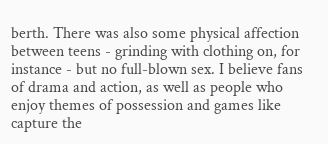berth. There was also some physical affection between teens - grinding with clothing on, for instance - but no full-blown sex. I believe fans of drama and action, as well as people who enjoy themes of possession and games like capture the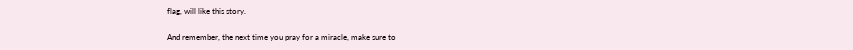flag, will like this story.

And remember, the next time you pray for a miracle, make sure to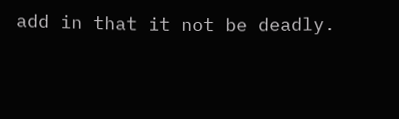add in that it not be deadly.